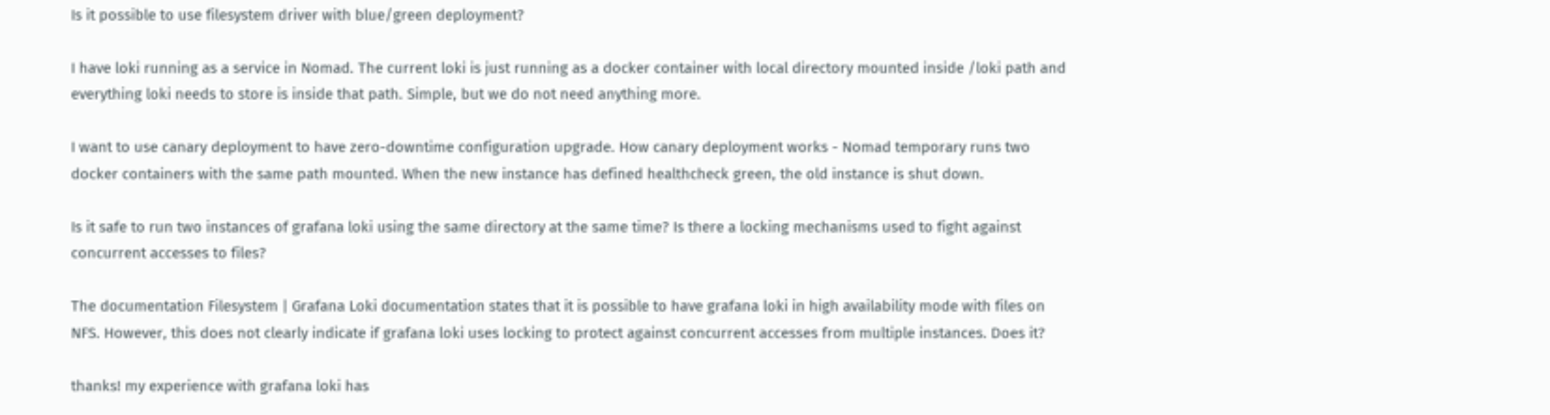Is it possible to use filesystem driver with blue/green deployment?

I have loki running as a service in Nomad. The current loki is just running as a docker container with local directory mounted inside /loki path and everything loki needs to store is inside that path. Simple, but we do not need anything more.

I want to use canary deployment to have zero-downtime configuration upgrade. How canary deployment works - Nomad temporary runs two docker containers with the same path mounted. When the new instance has defined healthcheck green, the old instance is shut down.

Is it safe to run two instances of grafana loki using the same directory at the same time? Is there a locking mechanisms used to fight against concurrent accesses to files?

The documentation Filesystem | Grafana Loki documentation states that it is possible to have grafana loki in high availability mode with files on NFS. However, this does not clearly indicate if grafana loki uses locking to protect against concurrent accesses from multiple instances. Does it?

thanks! my experience with grafana loki has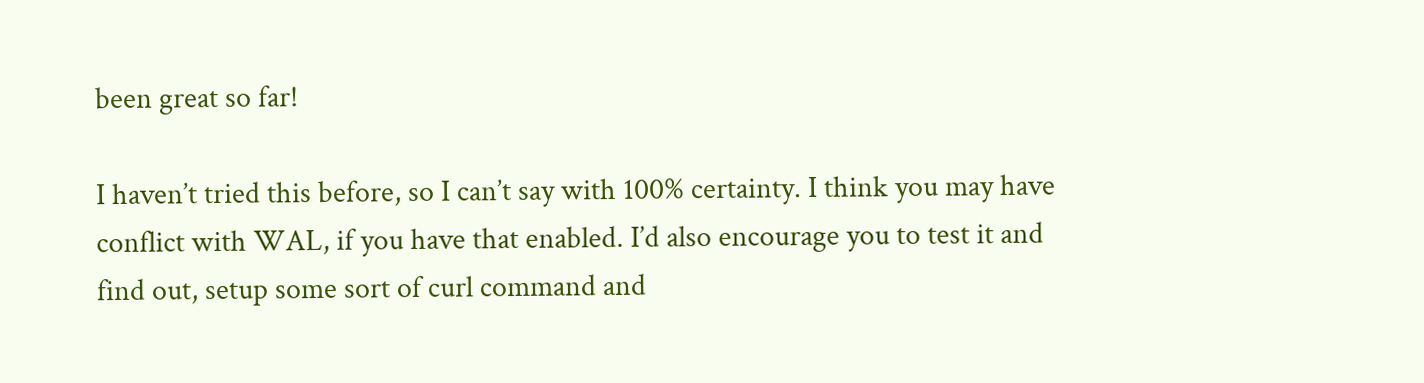been great so far!

I haven’t tried this before, so I can’t say with 100% certainty. I think you may have conflict with WAL, if you have that enabled. I’d also encourage you to test it and find out, setup some sort of curl command and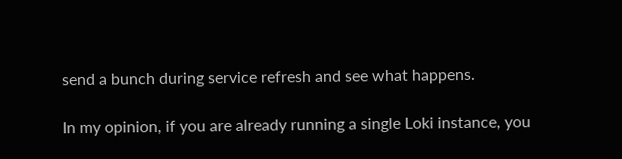send a bunch during service refresh and see what happens.

In my opinion, if you are already running a single Loki instance, you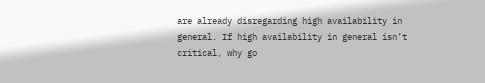are already disregarding high availability in general. If high availability in general isn’t critical, why go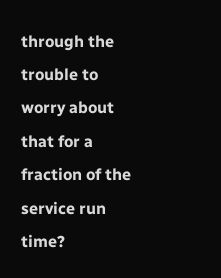through the trouble to worry about that for a fraction of the service run time?